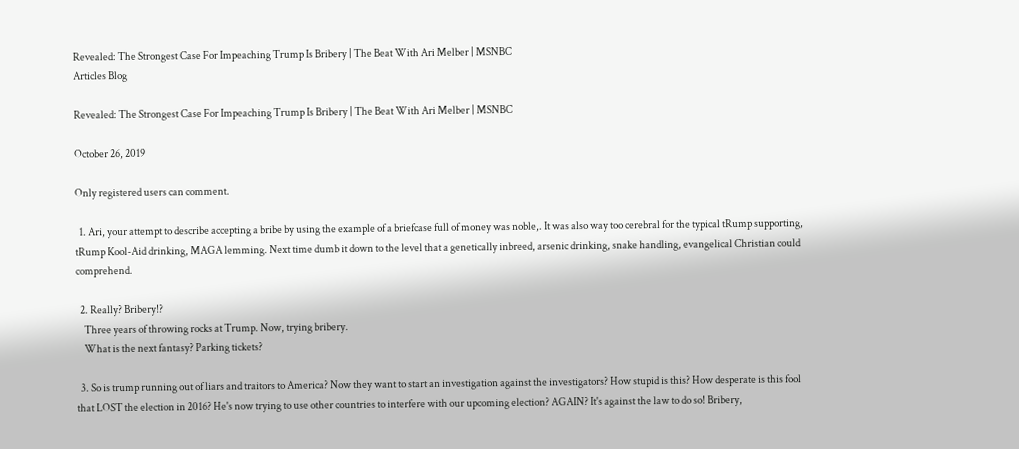Revealed: The Strongest Case For Impeaching Trump Is Bribery | The Beat With Ari Melber | MSNBC
Articles Blog

Revealed: The Strongest Case For Impeaching Trump Is Bribery | The Beat With Ari Melber | MSNBC

October 26, 2019

Only registered users can comment.

  1. Ari, your attempt to describe accepting a bribe by using the example of a briefcase full of money was noble,. It was also way too cerebral for the typical tRump supporting, tRump Kool-Aid drinking, MAGA lemming. Next time dumb it down to the level that a genetically inbreed, arsenic drinking, snake handling, evangelical Christian could comprehend.

  2. Really? Bribery!?
    Three years of throwing rocks at Trump. Now, trying bribery.
    What is the next fantasy? Parking tickets?

  3. So is trump running out of liars and traitors to America? Now they want to start an investigation against the investigators? How stupid is this? How desperate is this fool that LOST the election in 2016? He's now trying to use other countries to interfere with our upcoming election? AGAIN? It's against the law to do so! Bribery,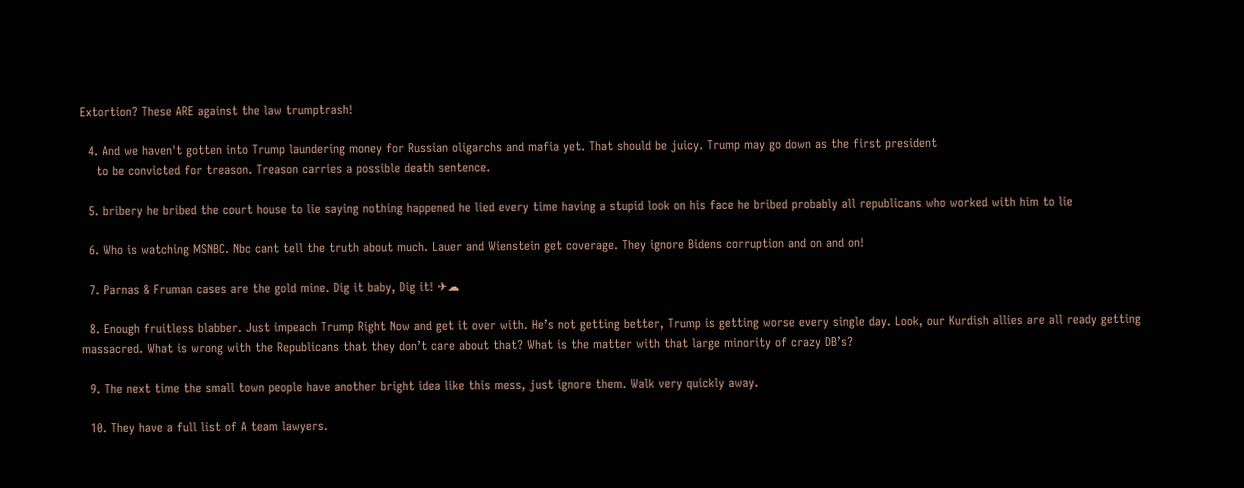Extortion? These ARE against the law trumptrash!

  4. And we haven't gotten into Trump laundering money for Russian oligarchs and mafia yet. That should be juicy. Trump may go down as the first president
    to be convicted for treason. Treason carries a possible death sentence.

  5. bribery he bribed the court house to lie saying nothing happened he lied every time having a stupid look on his face he bribed probably all republicans who worked with him to lie

  6. Who is watching MSNBC. Nbc cant tell the truth about much. Lauer and Wienstein get coverage. They ignore Bidens corruption and on and on!

  7. Parnas & Fruman cases are the gold mine. Dig it baby, Dig it! ✈☁

  8. Enough fruitless blabber. Just impeach Trump Right Now and get it over with. He’s not getting better, Trump is getting worse every single day. Look, our Kurdish allies are all ready getting massacred. What is wrong with the Republicans that they don’t care about that? What is the matter with that large minority of crazy DB’s?

  9. The next time the small town people have another bright idea like this mess, just ignore them. Walk very quickly away.

  10. They have a full list of A team lawyers.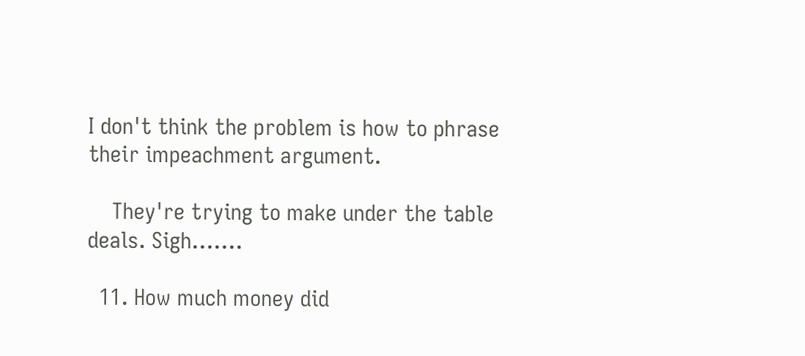I don't think the problem is how to phrase their impeachment argument.

    They're trying to make under the table deals. Sigh…….

  11. How much money did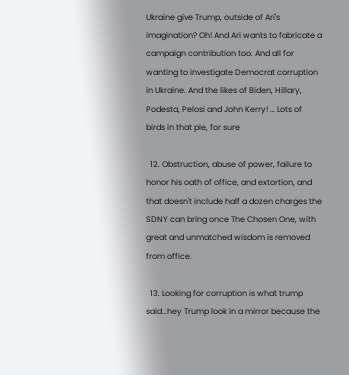Ukraine give Trump, outside of Ari's imagination? Oh! And Ari wants to fabricate a campaign contribution too. And all for wanting to investigate Democrat corruption in Ukraine. And the likes of Biden, Hillary, Podesta, Pelosi and John Kerry! … Lots of birds in that pie, for sure

  12. Obstruction, abuse of power, failure to honor his oath of office, and extortion, and that doesn't include half a dozen charges the SDNY can bring once The Chosen One, with great and unmatched wisdom is removed from office.

  13. Looking for corruption is what trump said…hey Trump look in a mirror because the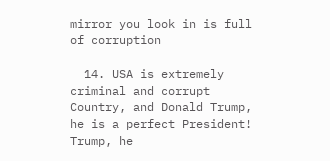mirror you look in is full of corruption

  14. USA is extremely criminal and corrupt Country, and Donald Trump, he is a perfect President! Trump, he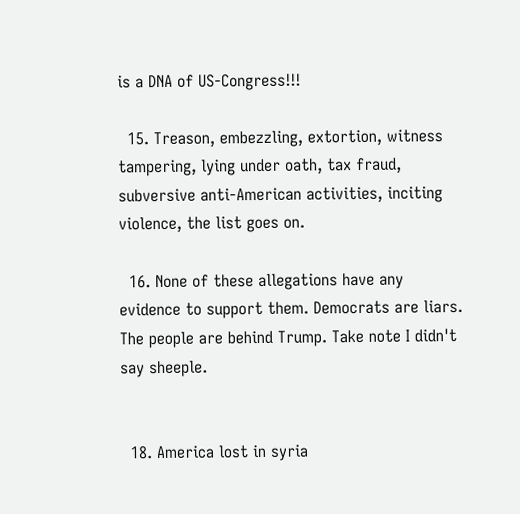is a DNA of US-Congress!!!

  15. Treason, embezzling, extortion, witness tampering, lying under oath, tax fraud, subversive anti-American activities, inciting violence, the list goes on.

  16. None of these allegations have any evidence to support them. Democrats are liars. The people are behind Trump. Take note I didn't say sheeple.


  18. America lost in syria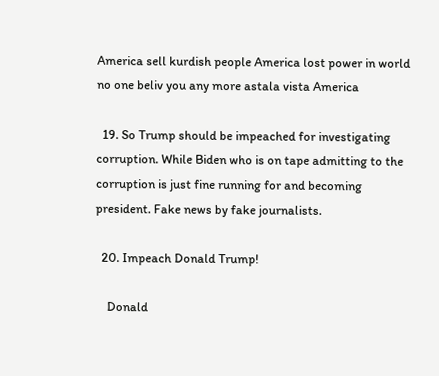America sell kurdish people America lost power in world no one beliv you any more astala vista America

  19. So Trump should be impeached for investigating corruption. While Biden who is on tape admitting to the corruption is just fine running for and becoming president. Fake news by fake journalists.

  20. Impeach Donald Trump!

    Donald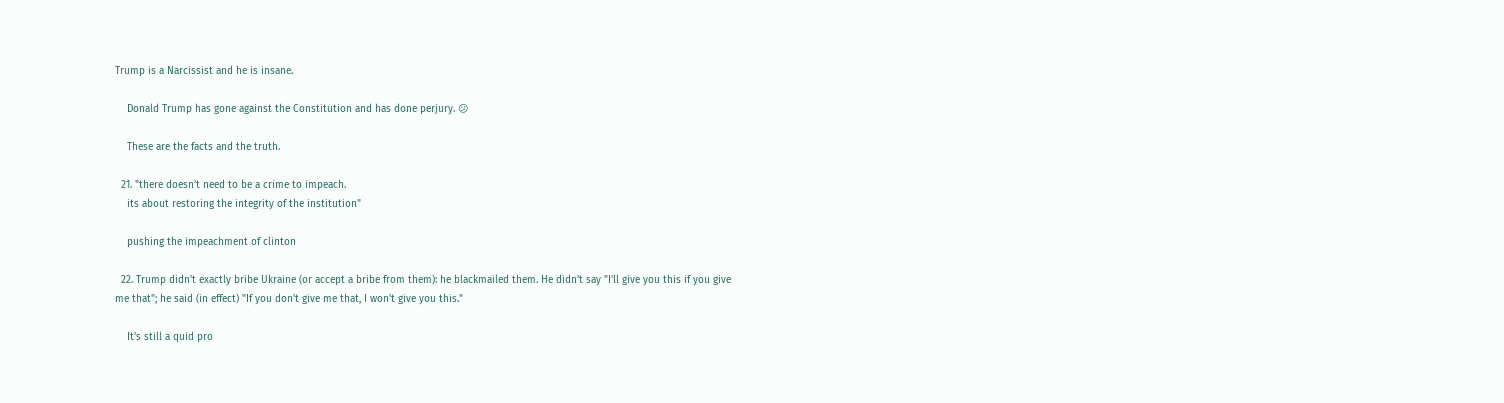Trump is a Narcissist and he is insane.

    Donald Trump has gone against the Constitution and has done perjury. 😕

    These are the facts and the truth.

  21. "there doesn't need to be a crime to impeach.
    its about restoring the integrity of the institution"

    pushing the impeachment of clinton

  22. Trump didn't exactly bribe Ukraine (or accept a bribe from them): he blackmailed them. He didn't say "I'll give you this if you give me that"; he said (in effect) "If you don't give me that, I won't give you this."

    It's still a quid pro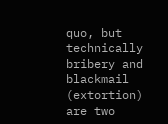quo, but technically bribery and blackmail (extortion) are two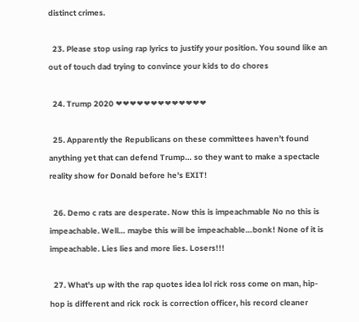distinct crimes.

  23. Please stop using rap lyrics to justify your position. You sound like an out of touch dad trying to convince your kids to do chores

  24. Trump 2020 ❤❤❤❤❤❤❤❤❤❤❤❤❤

  25. Apparently the Republicans on these committees haven’t found anything yet that can defend Trump… so they want to make a spectacle reality show for Donald before he's EXIT!

  26. Demo c rats are desperate. Now this is impeachmable No no this is impeachable. Well… maybe this will be impeachable…bonk! None of it is impeachable. Lies lies and more lies. Losers!!!

  27. What's up with the rap quotes idea lol rick ross come on man, hip-hop is different and rick rock is correction officer, his record cleaner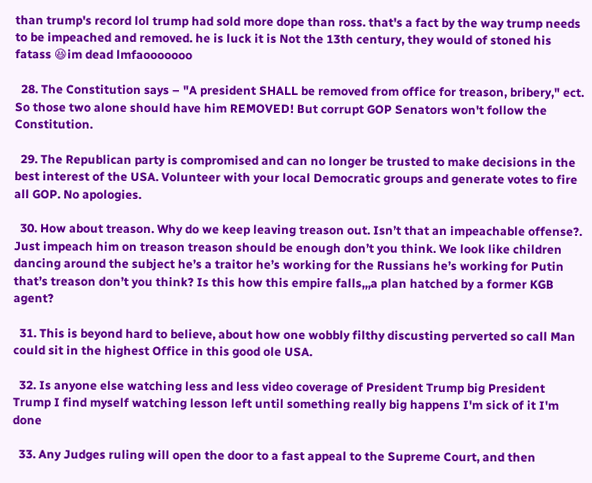than trump's record lol trump had sold more dope than ross. that's a fact by the way trump needs to be impeached and removed. he is luck it is Not the 13th century, they would of stoned his fatass 😆im dead lmfaooooooo

  28. The Constitution says – "A president SHALL be removed from office for treason, bribery," ect. So those two alone should have him REMOVED! But corrupt GOP Senators won't follow the Constitution.

  29. The Republican party is compromised and can no longer be trusted to make decisions in the best interest of the USA. Volunteer with your local Democratic groups and generate votes to fire all GOP. No apologies.

  30. How about treason. Why do we keep leaving treason out. Isn’t that an impeachable offense?. Just impeach him on treason treason should be enough don’t you think. We look like children dancing around the subject he’s a traitor he’s working for the Russians he’s working for Putin that’s treason don’t you think? Is this how this empire falls,,,a plan hatched by a former KGB agent?

  31. This is beyond hard to believe, about how one wobbly filthy discusting perverted so call Man could sit in the highest Office in this good ole USA.

  32. Is anyone else watching less and less video coverage of President Trump big President Trump I find myself watching lesson left until something really big happens I'm sick of it I'm done

  33. Any Judges ruling will open the door to a fast appeal to the Supreme Court, and then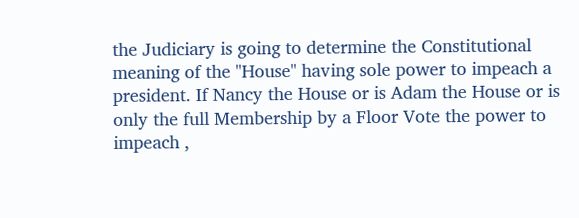the Judiciary is going to determine the Constitutional meaning of the "House" having sole power to impeach a president. If Nancy the House or is Adam the House or is only the full Membership by a Floor Vote the power to impeach ,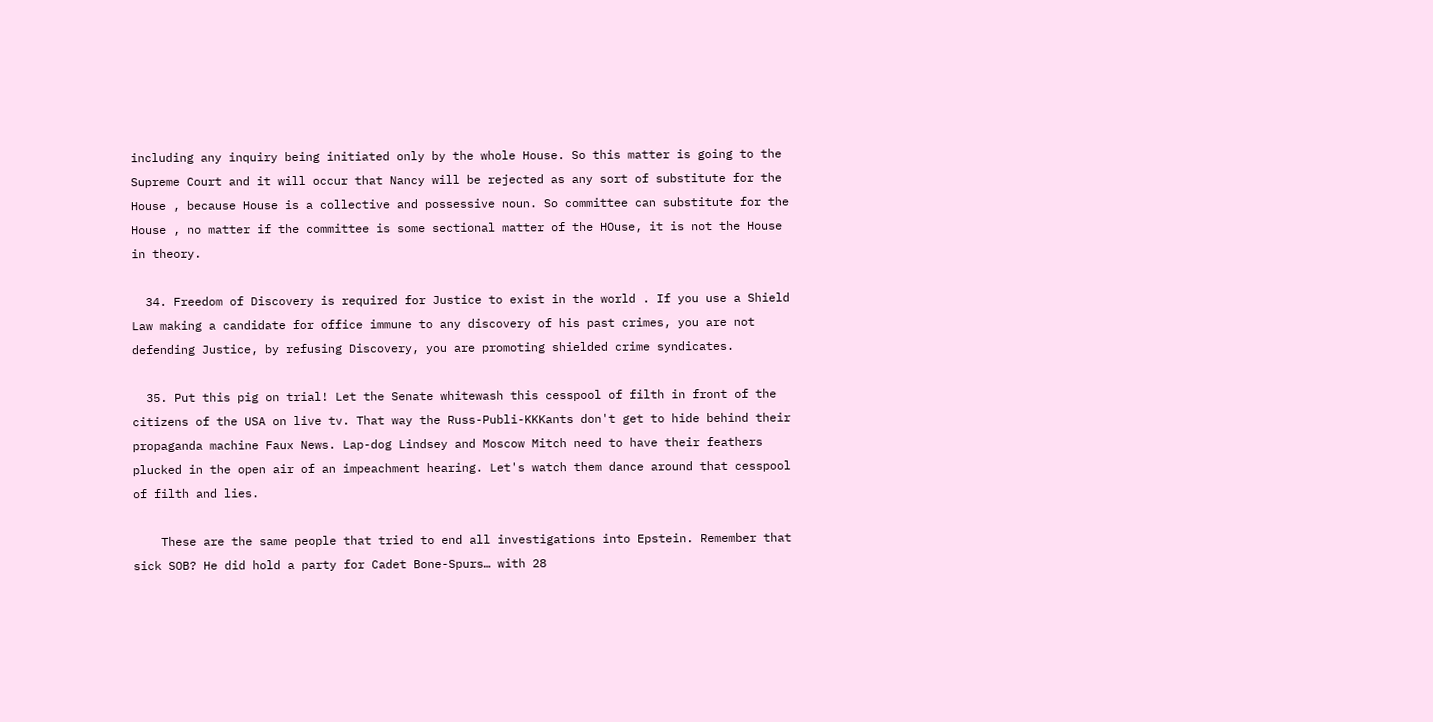including any inquiry being initiated only by the whole House. So this matter is going to the Supreme Court and it will occur that Nancy will be rejected as any sort of substitute for the House , because House is a collective and possessive noun. So committee can substitute for the House , no matter if the committee is some sectional matter of the HOuse, it is not the House in theory.

  34. Freedom of Discovery is required for Justice to exist in the world . If you use a Shield Law making a candidate for office immune to any discovery of his past crimes, you are not defending Justice, by refusing Discovery, you are promoting shielded crime syndicates.

  35. Put this pig on trial! Let the Senate whitewash this cesspool of filth in front of the citizens of the USA on live tv. That way the Russ-Publi-KKKants don't get to hide behind their propaganda machine Faux News. Lap-dog Lindsey and Moscow Mitch need to have their feathers plucked in the open air of an impeachment hearing. Let's watch them dance around that cesspool of filth and lies.

    These are the same people that tried to end all investigations into Epstein. Remember that sick SOB? He did hold a party for Cadet Bone-Spurs… with 28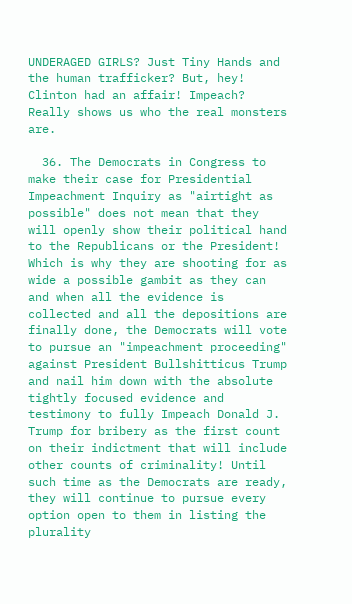UNDERAGED GIRLS? Just Tiny Hands and the human trafficker? But, hey! Clinton had an affair! Impeach? Really shows us who the real monsters are.

  36. The Democrats in Congress to make their case for Presidential Impeachment Inquiry as "airtight as possible" does not mean that they will openly show their political hand to the Republicans or the President! Which is why they are shooting for as wide a possible gambit as they can and when all the evidence is collected and all the depositions are finally done, the Democrats will vote to pursue an "impeachment proceeding" against President Bullshitticus Trump and nail him down with the absolute tightly focused evidence and testimony to fully Impeach Donald J. Trump for bribery as the first count on their indictment that will include other counts of criminality! Until such time as the Democrats are ready, they will continue to pursue every option open to them in listing the plurality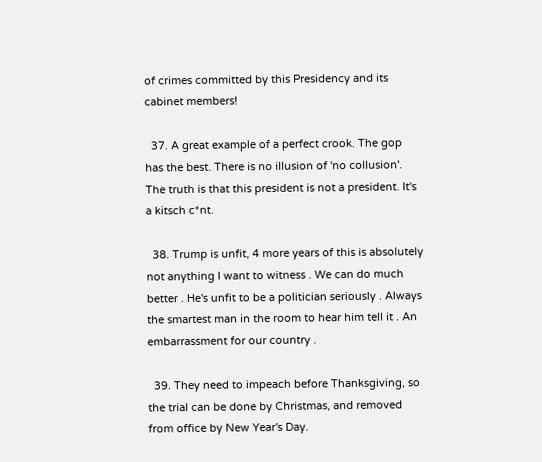of crimes committed by this Presidency and its cabinet members!

  37. A great example of a perfect crook. The gop has the best. There is no illusion of 'no collusion'. The truth is that this president is not a president. It's a kitsch c*nt.

  38. Trump is unfit, 4 more years of this is absolutely not anything I want to witness . We can do much better . He's unfit to be a politician seriously . Always the smartest man in the room to hear him tell it . An embarrassment for our country .

  39. They need to impeach before Thanksgiving, so the trial can be done by Christmas, and removed from office by New Year's Day.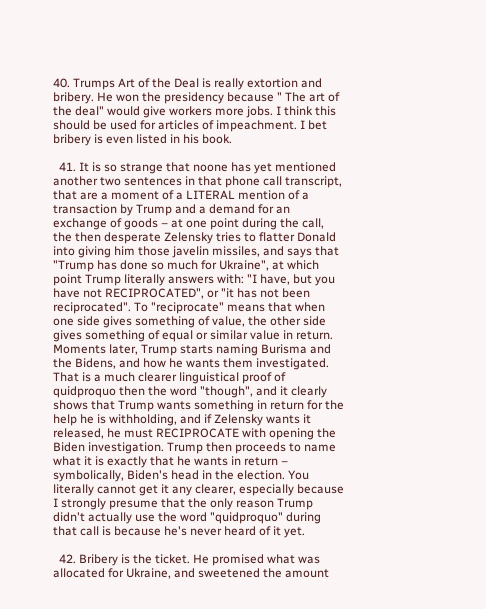40. Trumps Art of the Deal is really extortion and bribery. He won the presidency because " The art of the deal" would give workers more jobs. I think this should be used for articles of impeachment. I bet bribery is even listed in his book.

  41. It is so strange that noone has yet mentioned another two sentences in that phone call transcript, that are a moment of a LITERAL mention of a transaction by Trump and a demand for an exchange of goods – at one point during the call, the then desperate Zelensky tries to flatter Donald into giving him those javelin missiles, and says that "Trump has done so much for Ukraine", at which point Trump literally answers with: "I have, but you have not RECIPROCATED", or "it has not been reciprocated". To "reciprocate" means that when one side gives something of value, the other side gives something of equal or similar value in return. Moments later, Trump starts naming Burisma and the Bidens, and how he wants them investigated. That is a much clearer linguistical proof of quidproquo then the word "though", and it clearly shows that Trump wants something in return for the help he is withholding, and if Zelensky wants it released, he must RECIPROCATE with opening the Biden investigation. Trump then proceeds to name what it is exactly that he wants in return – symbolically, Biden's head in the election. You literally cannot get it any clearer, especially because I strongly presume that the only reason Trump didn't actually use the word "quidproquo" during that call is because he's never heard of it yet.

  42. Bribery is the ticket. He promised what was allocated for Ukraine, and sweetened the amount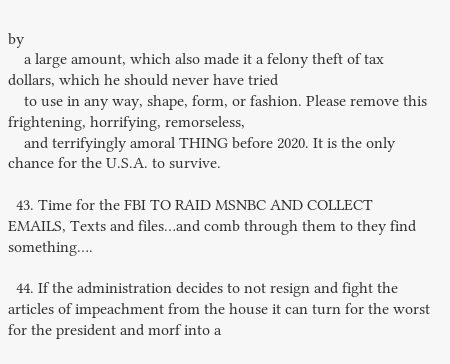by
    a large amount, which also made it a felony theft of tax dollars, which he should never have tried
    to use in any way, shape, form, or fashion. Please remove this frightening, horrifying, remorseless,
    and terrifyingly amoral THING before 2020. It is the only chance for the U.S.A. to survive.

  43. Time for the FBI TO RAID MSNBC AND COLLECT EMAILS, Texts and files…and comb through them to they find something….

  44. If the administration decides to not resign and fight the articles of impeachment from the house it can turn for the worst for the president and morf into a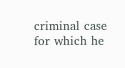criminal case for which he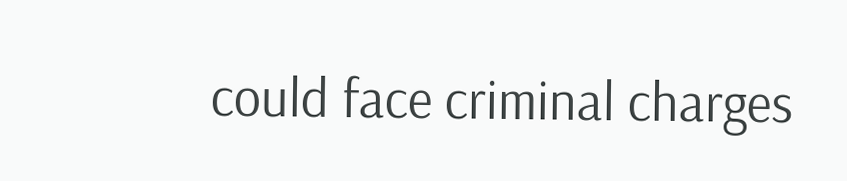could face criminal charges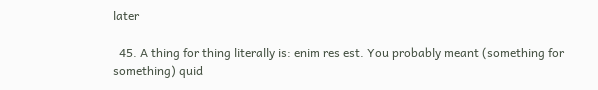later

  45. A thing for thing literally is: enim res est. You probably meant (something for something) quid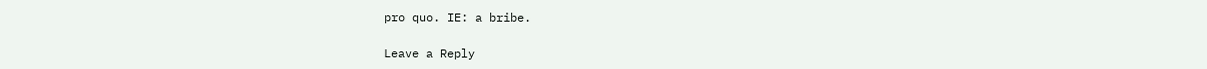pro quo. IE: a bribe.

Leave a Reply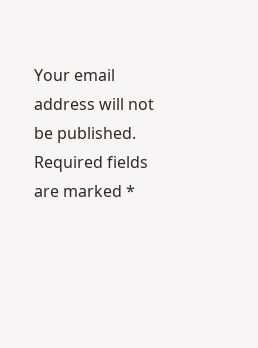Your email address will not be published. Required fields are marked *